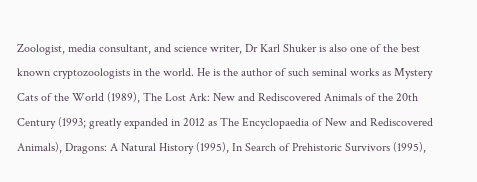Zoologist, media consultant, and science writer, Dr Karl Shuker is also one of the best known cryptozoologists in the world. He is the author of such seminal works as Mystery Cats of the World (1989), The Lost Ark: New and Rediscovered Animals of the 20th Century (1993; greatly expanded in 2012 as The Encyclopaedia of New and Rediscovered Animals), Dragons: A Natural History (1995), In Search of Prehistoric Survivors (1995),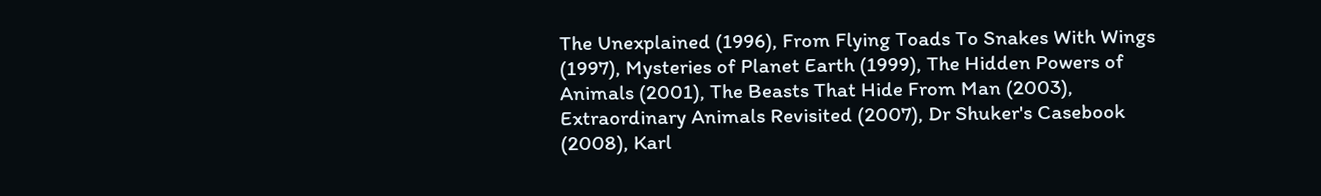The Unexplained (1996), From Flying Toads To Snakes With Wings (1997), Mysteries of Planet Earth (1999), The Hidden Powers of Animals (2001), The Beasts That Hide From Man (2003), Extraordinary Animals Revisited (2007), Dr Shuker's Casebook (2008), Karl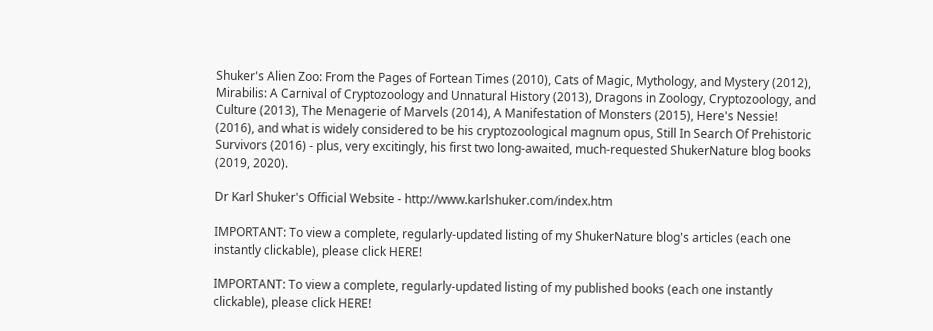Shuker's Alien Zoo: From the Pages of Fortean Times (2010), Cats of Magic, Mythology, and Mystery (2012), Mirabilis: A Carnival of Cryptozoology and Unnatural History (2013), Dragons in Zoology, Cryptozoology, and Culture (2013), The Menagerie of Marvels (2014), A Manifestation of Monsters (2015), Here's Nessie! (2016), and what is widely considered to be his cryptozoological magnum opus, Still In Search Of Prehistoric Survivors (2016) - plus, very excitingly, his first two long-awaited, much-requested ShukerNature blog books (2019, 2020).

Dr Karl Shuker's Official Website - http://www.karlshuker.com/index.htm

IMPORTANT: To view a complete, regularly-updated listing of my ShukerNature blog's articles (each one instantly clickable), please click HERE!

IMPORTANT: To view a complete, regularly-updated listing of my published books (each one instantly clickable), please click HERE!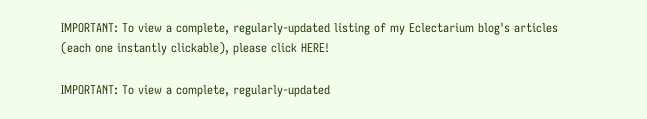IMPORTANT: To view a complete, regularly-updated listing of my Eclectarium blog's articles (each one instantly clickable), please click HERE!

IMPORTANT: To view a complete, regularly-updated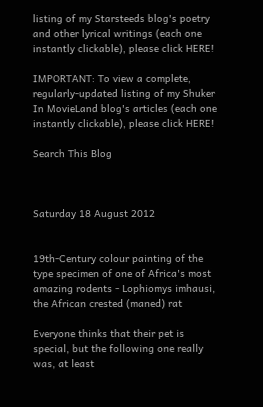listing of my Starsteeds blog's poetry and other lyrical writings (each one instantly clickable), please click HERE!

IMPORTANT: To view a complete, regularly-updated listing of my Shuker In MovieLand blog's articles (each one instantly clickable), please click HERE!

Search This Blog



Saturday 18 August 2012


19th-Century colour painting of the type specimen of one of Africa's most amazing rodents - Lophiomys imhausi, the African crested (maned) rat

Everyone thinks that their pet is special, but the following one really was, at least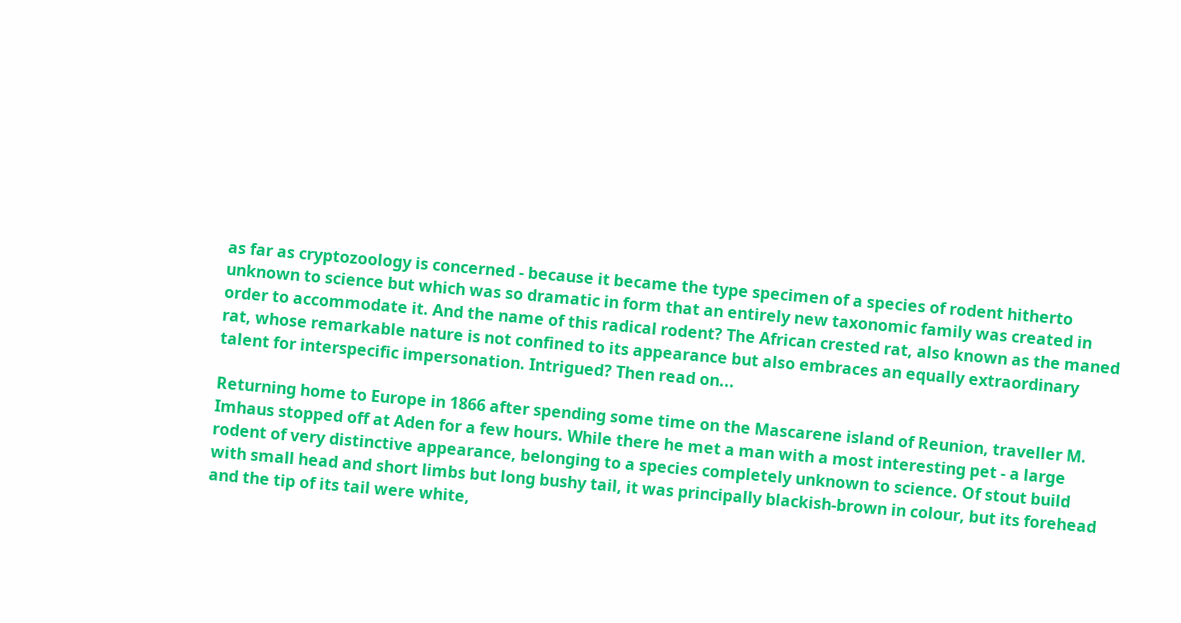as far as cryptozoology is concerned - because it became the type specimen of a species of rodent hitherto unknown to science but which was so dramatic in form that an entirely new taxonomic family was created in order to accommodate it. And the name of this radical rodent? The African crested rat, also known as the maned rat, whose remarkable nature is not confined to its appearance but also embraces an equally extraordinary talent for interspecific impersonation. Intrigued? Then read on...

Returning home to Europe in 1866 after spending some time on the Mascarene island of Reunion, traveller M. Imhaus stopped off at Aden for a few hours. While there he met a man with a most interesting pet - a large rodent of very distinctive appearance, belonging to a species completely unknown to science. Of stout build with small head and short limbs but long bushy tail, it was principally blackish-brown in colour, but its forehead and the tip of its tail were white,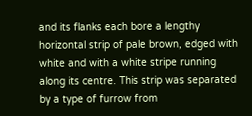and its flanks each bore a lengthy horizontal strip of pale brown, edged with white and with a white stripe running along its centre. This strip was separated by a type of furrow from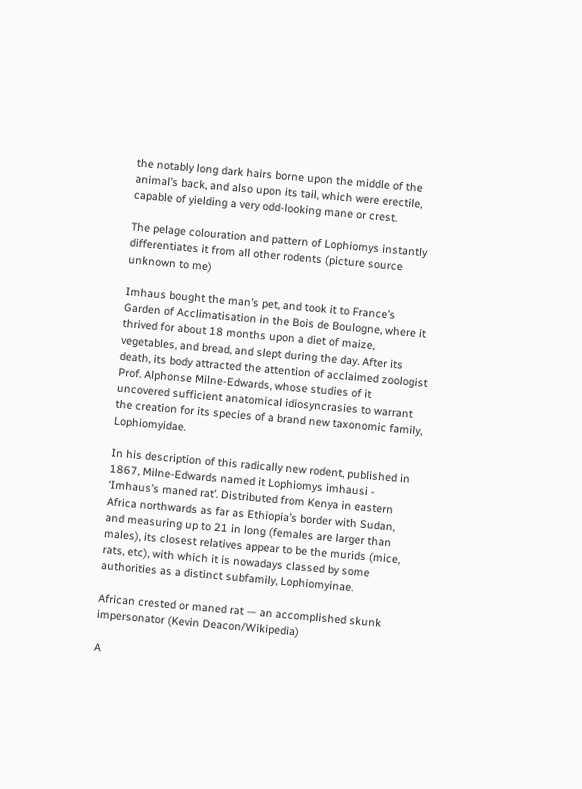the notably long dark hairs borne upon the middle of the animal’s back, and also upon its tail, which were erectile, capable of yielding a very odd-looking mane or crest.

The pelage colouration and pattern of Lophiomys instantly differentiates it from all other rodents (picture source unknown to me)

Imhaus bought the man’s pet, and took it to France’s Garden of Acclimatisation in the Bois de Boulogne, where it thrived for about 18 months upon a diet of maize, vegetables, and bread, and slept during the day. After its death, its body attracted the attention of acclaimed zoologist Prof. Alphonse Milne-Edwards, whose studies of it uncovered sufficient anatomical idiosyncrasies to warrant the creation for its species of a brand new taxonomic family, Lophiomyidae.

In his description of this radically new rodent, published in 1867, Milne-Edwards named it Lophiomys imhausi - ‘Imhaus’s maned rat’. Distributed from Kenya in eastern Africa northwards as far as Ethiopia’s border with Sudan, and measuring up to 21 in long (females are larger than males), its closest relatives appear to be the murids (mice, rats, etc), with which it is nowadays classed by some authorities as a distinct subfamily, Lophiomyinae.

African crested or maned rat — an accomplished skunk impersonator (Kevin Deacon/Wikipedia)

A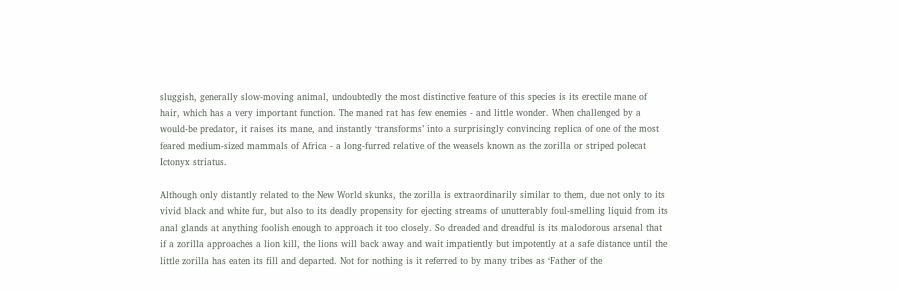sluggish, generally slow-moving animal, undoubtedly the most distinctive feature of this species is its erectile mane of hair, which has a very important function. The maned rat has few enemies - and little wonder. When challenged by a would-be predator, it raises its mane, and instantly ‘transforms’ into a surprisingly convincing replica of one of the most feared medium-sized mammals of Africa - a long-furred relative of the weasels known as the zorilla or striped polecat Ictonyx striatus.

Although only distantly related to the New World skunks, the zorilla is extraordinarily similar to them, due not only to its vivid black and white fur, but also to its deadly propensity for ejecting streams of unutterably foul-smelling liquid from its anal glands at anything foolish enough to approach it too closely. So dreaded and dreadful is its malodorous arsenal that if a zorilla approaches a lion kill, the lions will back away and wait impatiently but impotently at a safe distance until the little zorilla has eaten its fill and departed. Not for nothing is it referred to by many tribes as ‘Father of the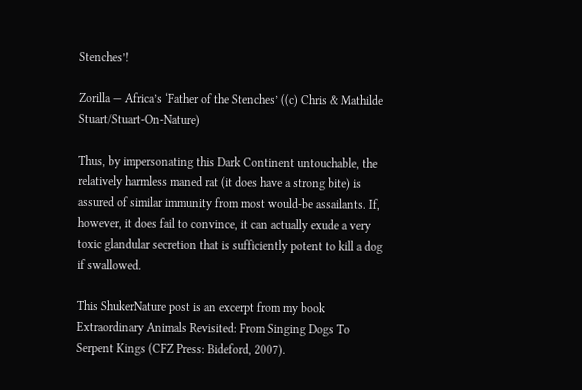Stenches’!

Zorilla — Africa’s ‘Father of the Stenches’ ((c) Chris & Mathilde Stuart/Stuart-On-Nature)

Thus, by impersonating this Dark Continent untouchable, the relatively harmless maned rat (it does have a strong bite) is assured of similar immunity from most would-be assailants. If, however, it does fail to convince, it can actually exude a very toxic glandular secretion that is sufficiently potent to kill a dog if swallowed.

This ShukerNature post is an excerpt from my book Extraordinary Animals Revisited: From Singing Dogs To Serpent Kings (CFZ Press: Bideford, 2007).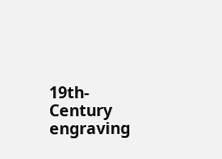19th-Century engraving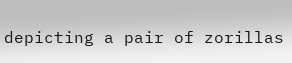depicting a pair of zorillas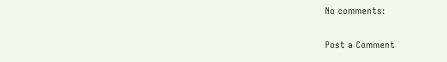No comments:

Post a Comment